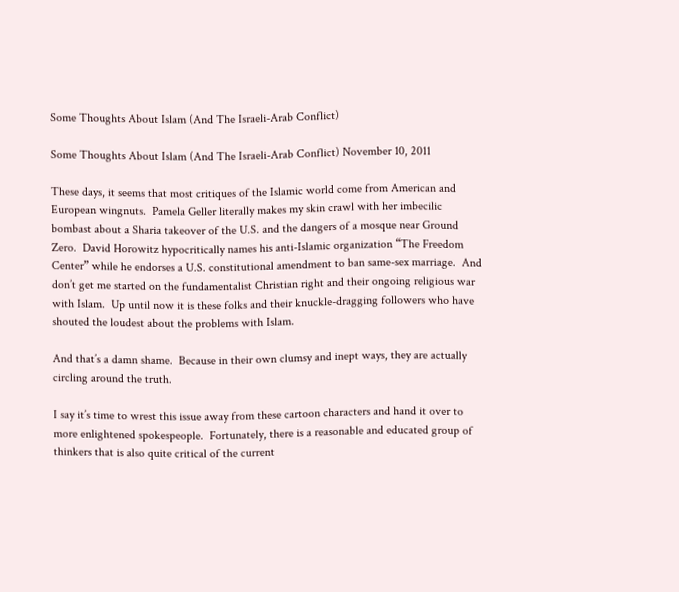Some Thoughts About Islam (And The Israeli-Arab Conflict)

Some Thoughts About Islam (And The Israeli-Arab Conflict) November 10, 2011

These days, it seems that most critiques of the Islamic world come from American and European wingnuts.  Pamela Geller literally makes my skin crawl with her imbecilic bombast about a Sharia takeover of the U.S. and the dangers of a mosque near Ground Zero.  David Horowitz hypocritically names his anti-Islamic organization “The Freedom Center” while he endorses a U.S. constitutional amendment to ban same-sex marriage.  And don’t get me started on the fundamentalist Christian right and their ongoing religious war with Islam.  Up until now it is these folks and their knuckle-dragging followers who have shouted the loudest about the problems with Islam.

And that’s a damn shame.  Because in their own clumsy and inept ways, they are actually circling around the truth.

I say it’s time to wrest this issue away from these cartoon characters and hand it over to more enlightened spokespeople.  Fortunately, there is a reasonable and educated group of thinkers that is also quite critical of the current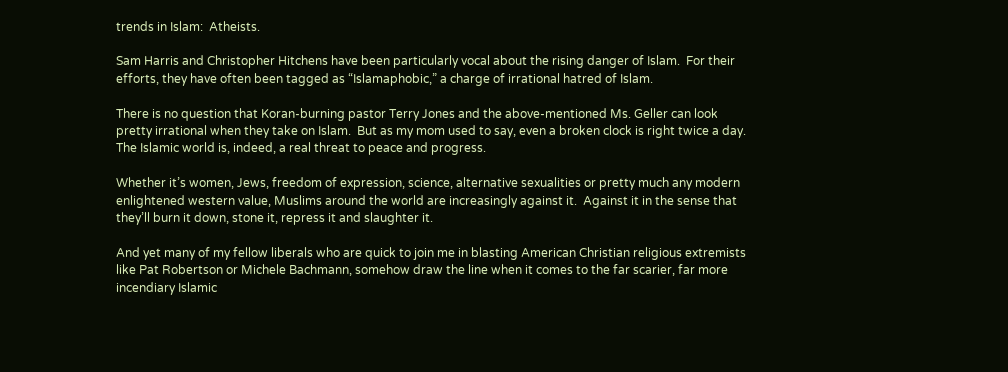trends in Islam:  Atheists.

Sam Harris and Christopher Hitchens have been particularly vocal about the rising danger of Islam.  For their efforts, they have often been tagged as “Islamaphobic,” a charge of irrational hatred of Islam.

There is no question that Koran-burning pastor Terry Jones and the above-mentioned Ms. Geller can look pretty irrational when they take on Islam.  But as my mom used to say, even a broken clock is right twice a day.  The Islamic world is, indeed, a real threat to peace and progress.

Whether it’s women, Jews, freedom of expression, science, alternative sexualities or pretty much any modern enlightened western value, Muslims around the world are increasingly against it.  Against it in the sense that they’ll burn it down, stone it, repress it and slaughter it.

And yet many of my fellow liberals who are quick to join me in blasting American Christian religious extremists like Pat Robertson or Michele Bachmann, somehow draw the line when it comes to the far scarier, far more incendiary Islamic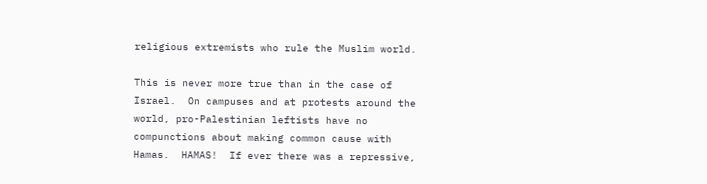religious extremists who rule the Muslim world.

This is never more true than in the case of Israel.  On campuses and at protests around the world, pro-Palestinian leftists have no compunctions about making common cause with Hamas.  HAMAS!  If ever there was a repressive,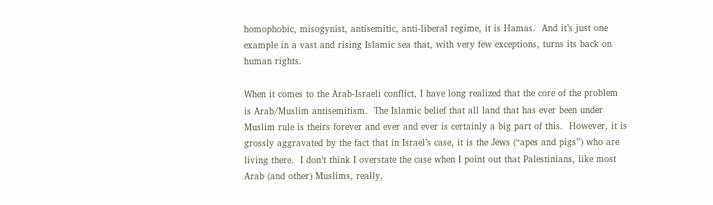homophobic, misogynist, antisemitic, anti-liberal regime, it is Hamas.  And it’s just one example in a vast and rising Islamic sea that, with very few exceptions, turns its back on human rights.

When it comes to the Arab-Israeli conflict, I have long realized that the core of the problem is Arab/Muslim antisemitism.  The Islamic belief that all land that has ever been under Muslim rule is theirs forever and ever and ever is certainly a big part of this.  However, it is grossly aggravated by the fact that in Israel’s case, it is the Jews (“apes and pigs”) who are living there.  I don’t think I overstate the case when I point out that Palestinians, like most Arab (and other) Muslims, really,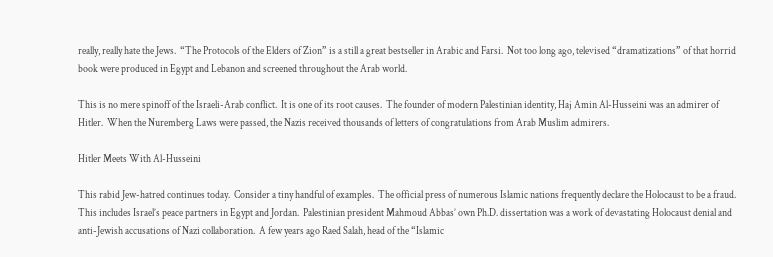really, really hate the Jews.  “The Protocols of the Elders of Zion” is a still a great bestseller in Arabic and Farsi.  Not too long ago, televised “dramatizations” of that horrid book were produced in Egypt and Lebanon and screened throughout the Arab world.

This is no mere spinoff of the Israeli-Arab conflict.  It is one of its root causes.  The founder of modern Palestinian identity, Haj Amin Al-Husseini was an admirer of Hitler.  When the Nuremberg Laws were passed, the Nazis received thousands of letters of congratulations from Arab Muslim admirers.

Hitler Meets With Al-Husseini

This rabid Jew-hatred continues today.  Consider a tiny handful of examples.  The official press of numerous Islamic nations frequently declare the Holocaust to be a fraud.  This includes Israel’s peace partners in Egypt and Jordan.  Palestinian president Mahmoud Abbas’ own Ph.D. dissertation was a work of devastating Holocaust denial and anti-Jewish accusations of Nazi collaboration.  A few years ago Raed Salah, head of the “Islamic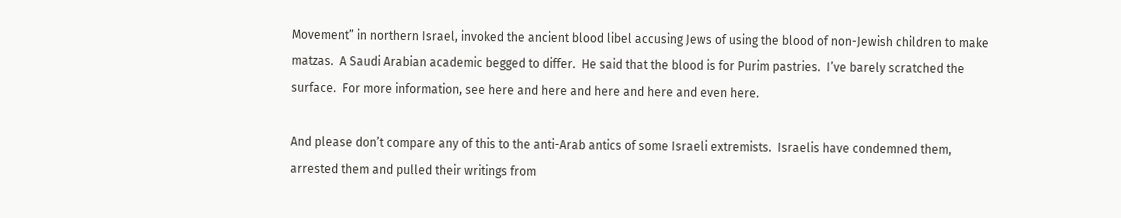Movement” in northern Israel, invoked the ancient blood libel accusing Jews of using the blood of non-Jewish children to make matzas.  A Saudi Arabian academic begged to differ.  He said that the blood is for Purim pastries.  I’ve barely scratched the surface.  For more information, see here and here and here and here and even here.

And please don’t compare any of this to the anti-Arab antics of some Israeli extremists.  Israelis have condemned them, arrested them and pulled their writings from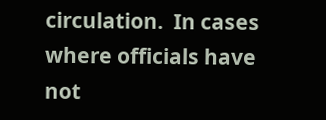circulation.  In cases where officials have not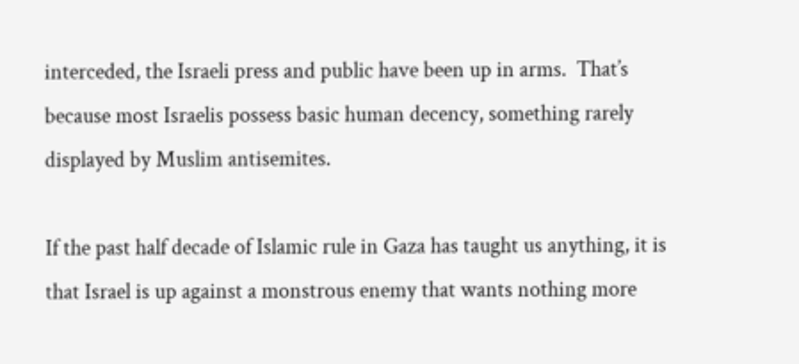interceded, the Israeli press and public have been up in arms.  That’s because most Israelis possess basic human decency, something rarely displayed by Muslim antisemites.

If the past half decade of Islamic rule in Gaza has taught us anything, it is that Israel is up against a monstrous enemy that wants nothing more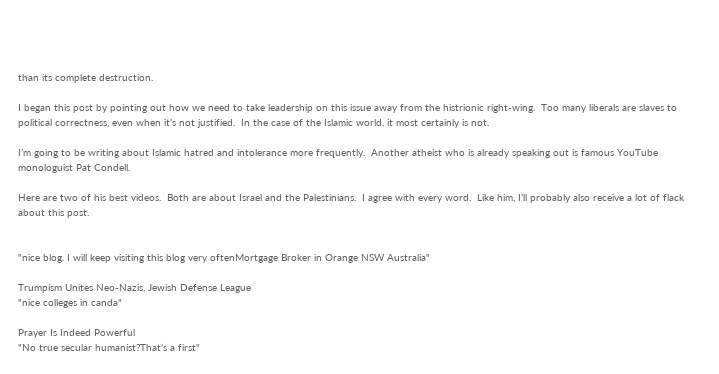than its complete destruction.

I began this post by pointing out how we need to take leadership on this issue away from the histrionic right-wing.  Too many liberals are slaves to political correctness, even when it’s not justified.  In the case of the Islamic world, it most certainly is not.

I’m going to be writing about Islamic hatred and intolerance more frequently.  Another atheist who is already speaking out is famous YouTube monologuist Pat Condell.

Here are two of his best videos.  Both are about Israel and the Palestinians.  I agree with every word.  Like him, I’ll probably also receive a lot of flack about this post.


"nice blog. I will keep visiting this blog very oftenMortgage Broker in Orange NSW Australia"

Trumpism Unites Neo-Nazis, Jewish Defense League
"nice colleges in canda"

Prayer Is Indeed Powerful
"No true secular humanist?That’s a first"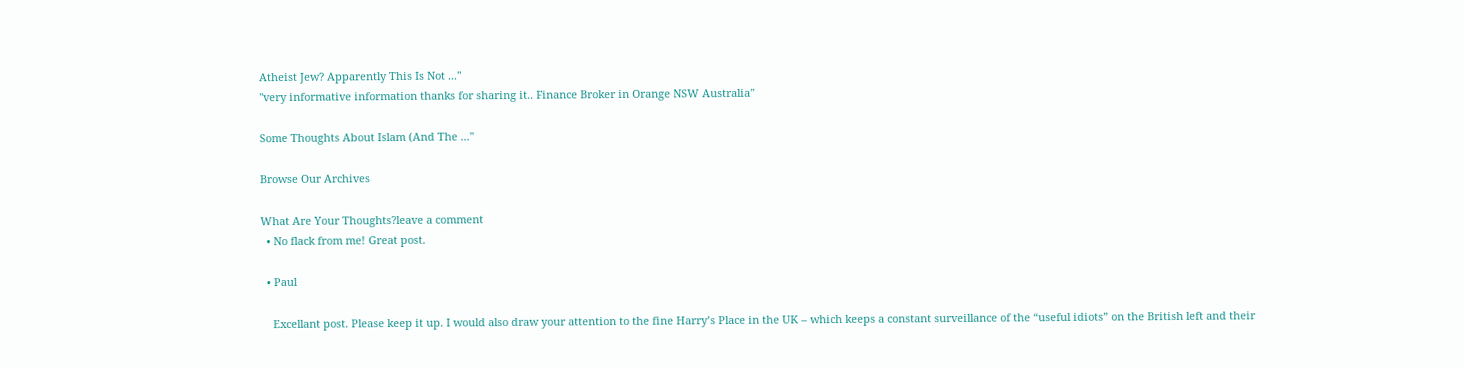Atheist Jew? Apparently This Is Not ..."
"very informative information thanks for sharing it.. Finance Broker in Orange NSW Australia"

Some Thoughts About Islam (And The ..."

Browse Our Archives

What Are Your Thoughts?leave a comment
  • No flack from me! Great post.

  • Paul

    Excellant post. Please keep it up. I would also draw your attention to the fine Harry’s Place in the UK – which keeps a constant surveillance of the “useful idiots” on the British left and their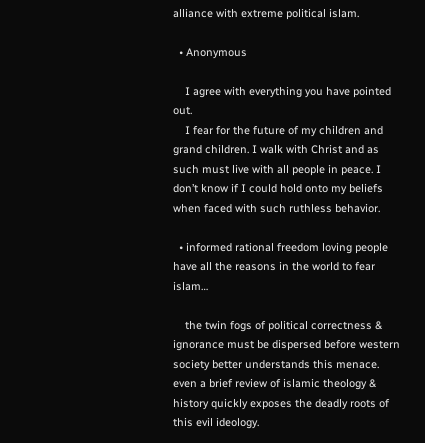alliance with extreme political islam.

  • Anonymous

    I agree with everything you have pointed out.
    I fear for the future of my children and grand children. I walk with Christ and as such must live with all people in peace. I don’t know if I could hold onto my beliefs when faced with such ruthless behavior.

  • informed rational freedom loving people have all the reasons in the world to fear islam…

    the twin fogs of political correctness & ignorance must be dispersed before western society better understands this menace. even a brief review of islamic theology & history quickly exposes the deadly roots of this evil ideology.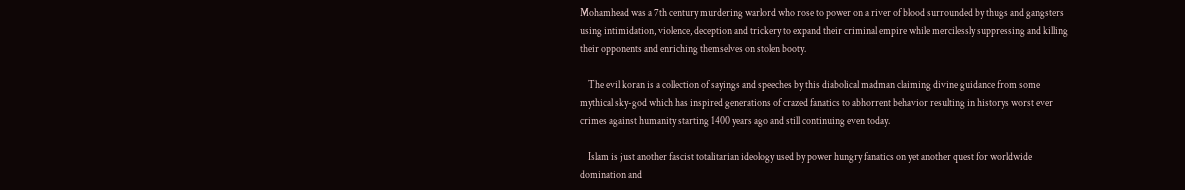Mohamhead was a 7th century murdering warlord who rose to power on a river of blood surrounded by thugs and gangsters using intimidation, violence, deception and trickery to expand their criminal empire while mercilessly suppressing and killing their opponents and enriching themselves on stolen booty.

    The evil koran is a collection of sayings and speeches by this diabolical madman claiming divine guidance from some mythical sky-god which has inspired generations of crazed fanatics to abhorrent behavior resulting in historys worst ever crimes against humanity starting 1400 years ago and still continuing even today.

    Islam is just another fascist totalitarian ideology used by power hungry fanatics on yet another quest for worldwide domination and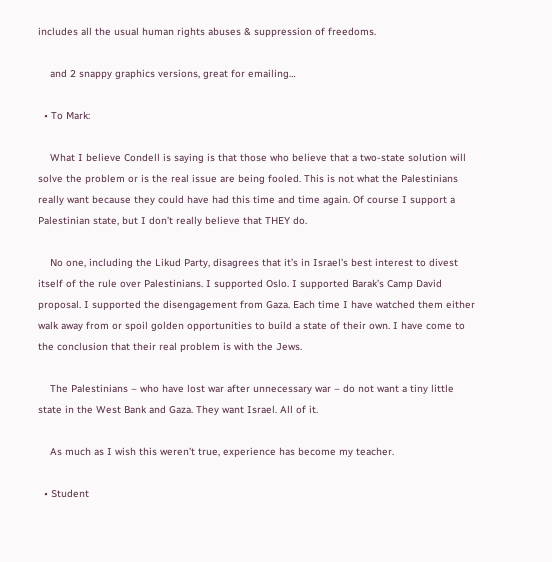includes all the usual human rights abuses & suppression of freedoms.

    and 2 snappy graphics versions, great for emailing…

  • To Mark:

    What I believe Condell is saying is that those who believe that a two-state solution will solve the problem or is the real issue are being fooled. This is not what the Palestinians really want because they could have had this time and time again. Of course I support a Palestinian state, but I don’t really believe that THEY do.

    No one, including the Likud Party, disagrees that it’s in Israel’s best interest to divest itself of the rule over Palestinians. I supported Oslo. I supported Barak’s Camp David proposal. I supported the disengagement from Gaza. Each time I have watched them either walk away from or spoil golden opportunities to build a state of their own. I have come to the conclusion that their real problem is with the Jews.

    The Palestinians – who have lost war after unnecessary war – do not want a tiny little state in the West Bank and Gaza. They want Israel. All of it.

    As much as I wish this weren’t true, experience has become my teacher.

  • Student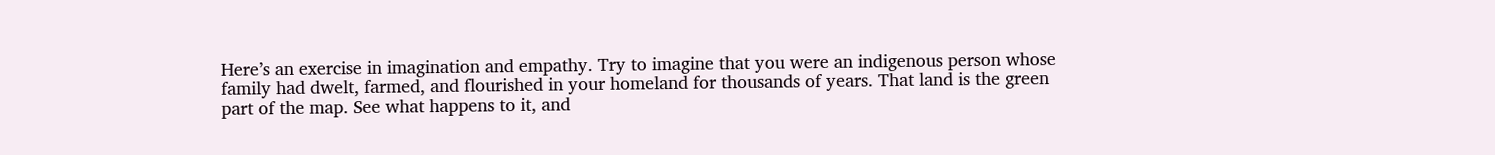Here’s an exercise in imagination and empathy. Try to imagine that you were an indigenous person whose family had dwelt, farmed, and flourished in your homeland for thousands of years. That land is the green part of the map. See what happens to it, and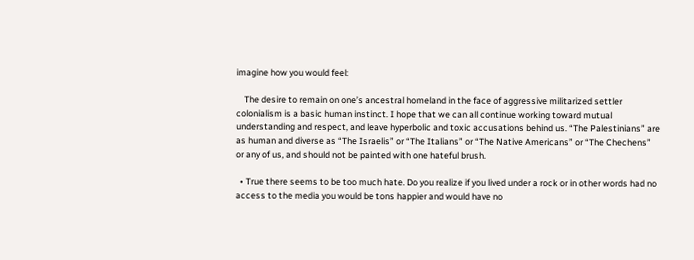imagine how you would feel:

    The desire to remain on one’s ancestral homeland in the face of aggressive militarized settler colonialism is a basic human instinct. I hope that we can all continue working toward mutual understanding and respect, and leave hyperbolic and toxic accusations behind us. “The Palestinians” are as human and diverse as “The Israelis” or “The Italians” or “The Native Americans” or “The Chechens” or any of us, and should not be painted with one hateful brush.

  • True there seems to be too much hate. Do you realize if you lived under a rock or in other words had no access to the media you would be tons happier and would have no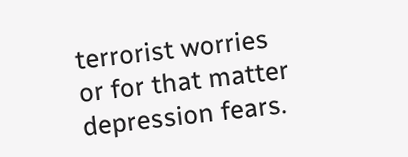terrorist worries or for that matter depression fears.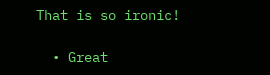That is so ironic!

  • Great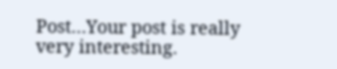Post…Your post is really very interesting.